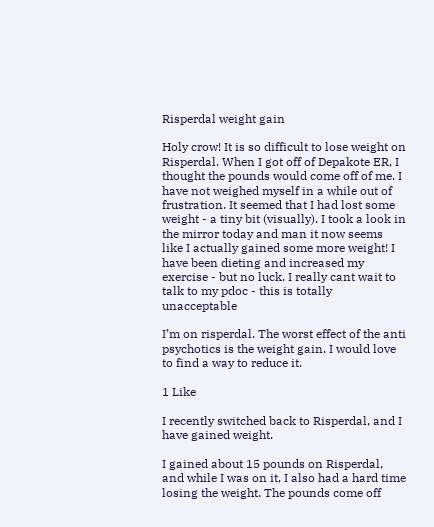Risperdal weight gain

Holy crow! It is so difficult to lose weight on Risperdal. When I got off of Depakote ER, I thought the pounds would come off of me. I have not weighed myself in a while out of frustration. It seemed that I had lost some weight - a tiny bit (visually). I took a look in the mirror today and man it now seems like I actually gained some more weight! I have been dieting and increased my exercise - but no luck. I really cant wait to talk to my pdoc - this is totally unacceptable

I’m on risperdal. The worst effect of the anti psychotics is the weight gain. I would love to find a way to reduce it.

1 Like

I recently switched back to Risperdal, and I have gained weight.

I gained about 15 pounds on Risperdal, and while I was on it, I also had a hard time losing the weight. The pounds come off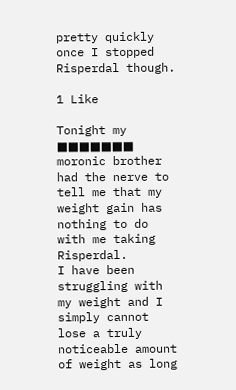pretty quickly once I stopped Risperdal though.

1 Like

Tonight my ■■■■■■■ moronic brother had the nerve to tell me that my weight gain has nothing to do with me taking Risperdal.
I have been struggling with my weight and I simply cannot lose a truly noticeable amount of weight as long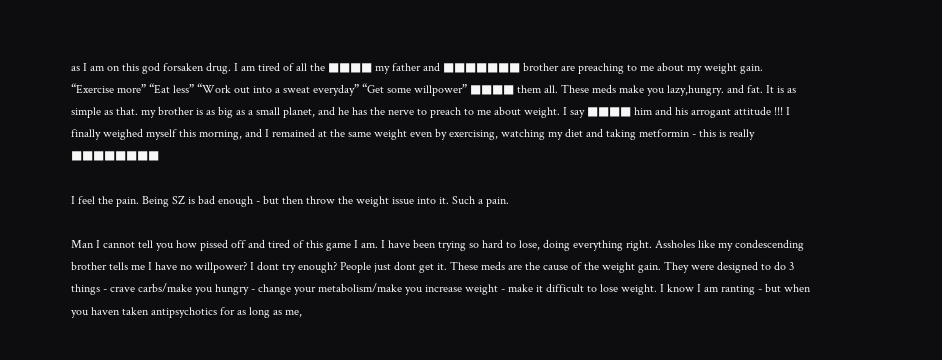as I am on this god forsaken drug. I am tired of all the ■■■■ my father and ■■■■■■■ brother are preaching to me about my weight gain.
“Exercise more” “Eat less” “Work out into a sweat everyday” “Get some willpower” ■■■■ them all. These meds make you lazy,hungry. and fat. It is as simple as that. my brother is as big as a small planet, and he has the nerve to preach to me about weight. I say ■■■■ him and his arrogant attitude !!! I finally weighed myself this morning, and I remained at the same weight even by exercising, watching my diet and taking metformin - this is really ■■■■■■■■

I feel the pain. Being SZ is bad enough - but then throw the weight issue into it. Such a pain.

Man I cannot tell you how pissed off and tired of this game I am. I have been trying so hard to lose, doing everything right. Assholes like my condescending brother tells me I have no willpower? I dont try enough? People just dont get it. These meds are the cause of the weight gain. They were designed to do 3 things - crave carbs/make you hungry - change your metabolism/make you increase weight - make it difficult to lose weight. I know I am ranting - but when you haven taken antipsychotics for as long as me,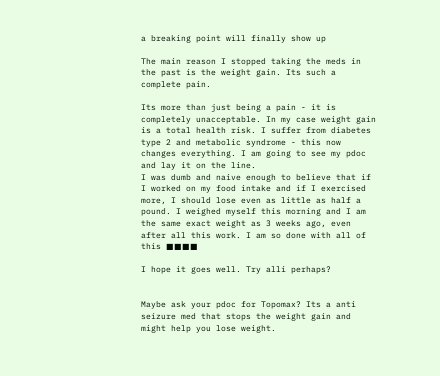a breaking point will finally show up

The main reason I stopped taking the meds in the past is the weight gain. Its such a complete pain.

Its more than just being a pain - it is completely unacceptable. In my case weight gain is a total health risk. I suffer from diabetes type 2 and metabolic syndrome - this now changes everything. I am going to see my pdoc and lay it on the line.
I was dumb and naive enough to believe that if I worked on my food intake and if I exercised more, I should lose even as little as half a pound. I weighed myself this morning and I am the same exact weight as 3 weeks ago, even after all this work. I am so done with all of this ■■■■

I hope it goes well. Try alli perhaps?


Maybe ask your pdoc for Topomax? Its a anti seizure med that stops the weight gain and might help you lose weight.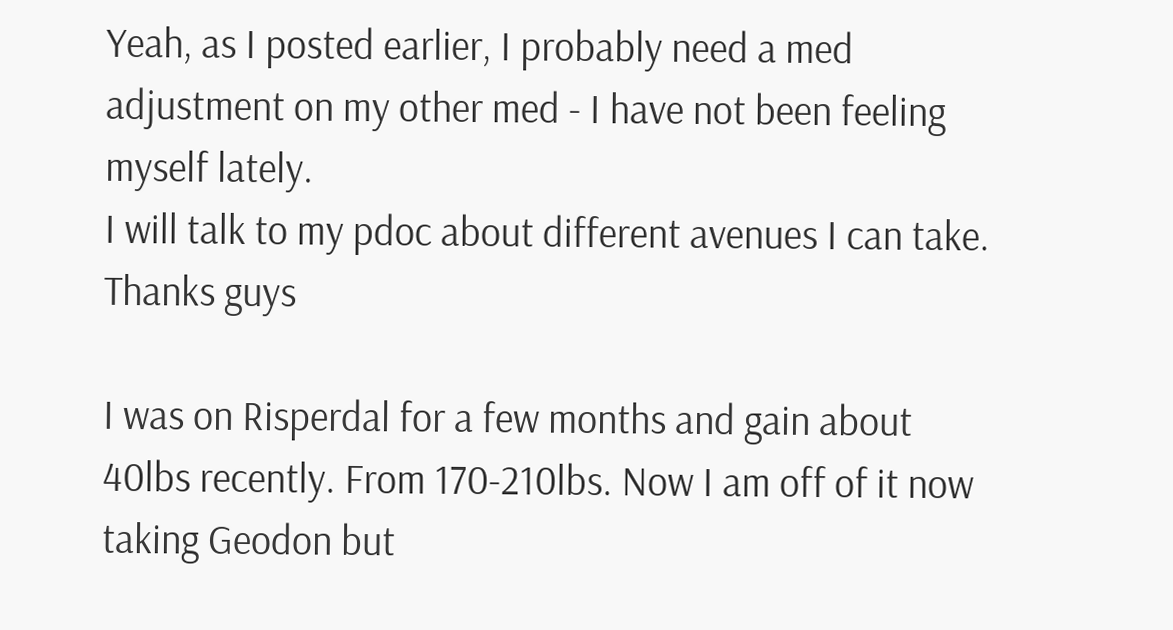Yeah, as I posted earlier, I probably need a med adjustment on my other med - I have not been feeling myself lately.
I will talk to my pdoc about different avenues I can take. Thanks guys

I was on Risperdal for a few months and gain about 40lbs recently. From 170-210lbs. Now I am off of it now taking Geodon but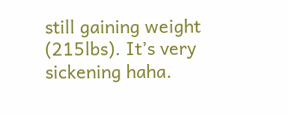still gaining weight (215lbs). It’s very sickening haha.